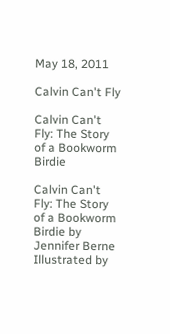May 18, 2011

Calvin Can't Fly

Calvin Can't Fly: The Story of a Bookworm Birdie

Calvin Can't Fly: The Story of a Bookworm Birdie by Jennifer Berne
Illustrated by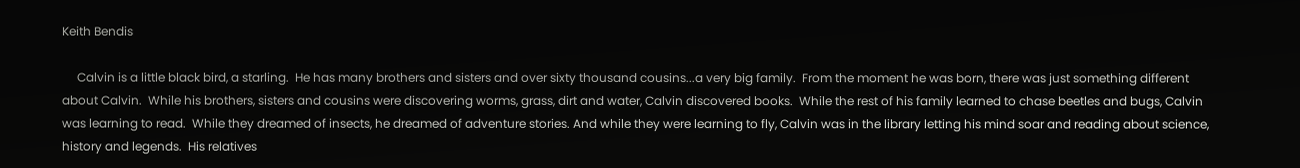Keith Bendis

     Calvin is a little black bird, a starling.  He has many brothers and sisters and over sixty thousand cousins...a very big family.  From the moment he was born, there was just something different about Calvin.  While his brothers, sisters and cousins were discovering worms, grass, dirt and water, Calvin discovered books.  While the rest of his family learned to chase beetles and bugs, Calvin was learning to read.  While they dreamed of insects, he dreamed of adventure stories. And while they were learning to fly, Calvin was in the library letting his mind soar and reading about science, history and legends.  His relatives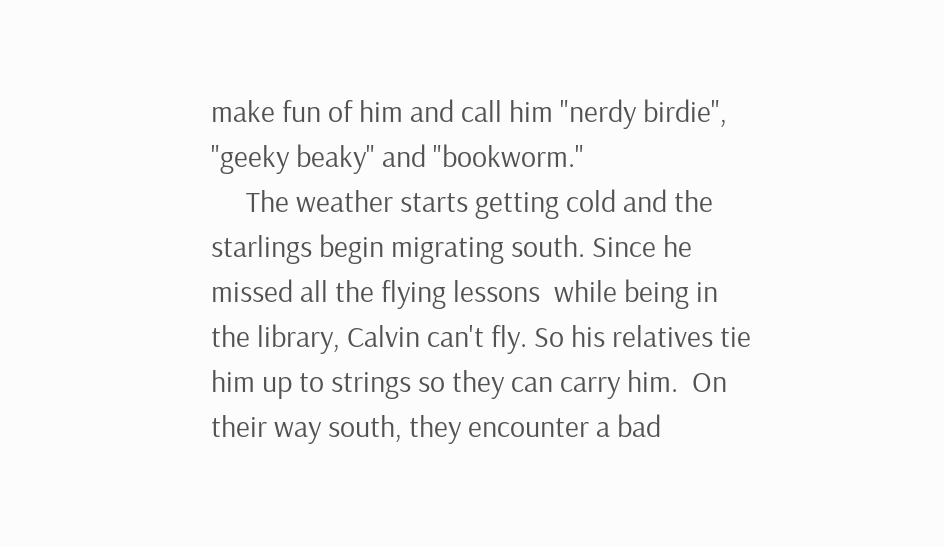make fun of him and call him "nerdy birdie", "geeky beaky" and "bookworm."
     The weather starts getting cold and the starlings begin migrating south. Since he missed all the flying lessons  while being in the library, Calvin can't fly. So his relatives tie him up to strings so they can carry him.  On their way south, they encounter a bad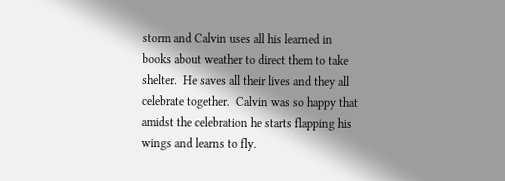storm and Calvin uses all his learned in books about weather to direct them to take shelter.  He saves all their lives and they all celebrate together.  Calvin was so happy that amidst the celebration he starts flapping his wings and learns to fly.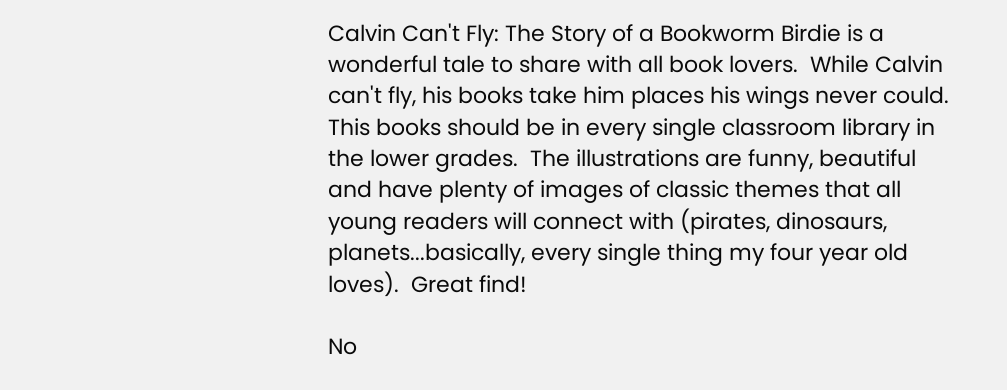Calvin Can't Fly: The Story of a Bookworm Birdie is a wonderful tale to share with all book lovers.  While Calvin can't fly, his books take him places his wings never could.  This books should be in every single classroom library in the lower grades.  The illustrations are funny, beautiful and have plenty of images of classic themes that all young readers will connect with (pirates, dinosaurs, planets...basically, every single thing my four year old loves).  Great find!

No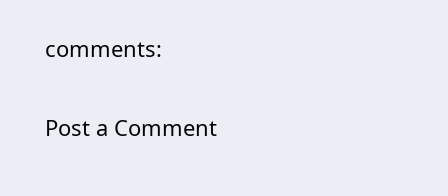comments:

Post a Comment